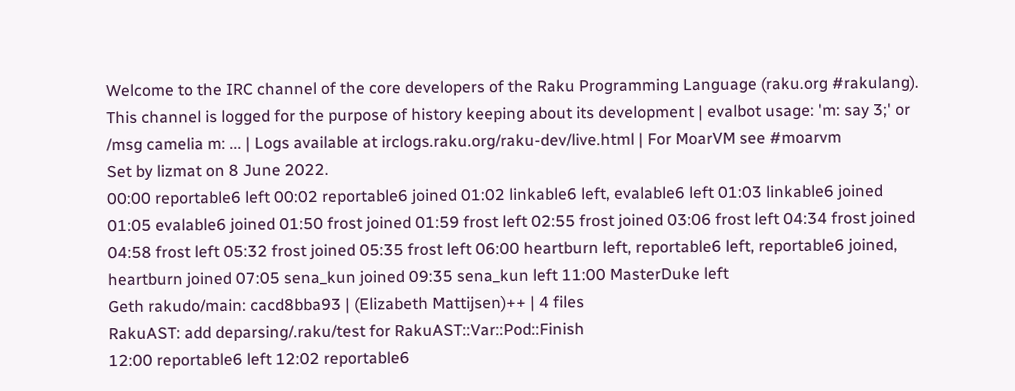Welcome to the IRC channel of the core developers of the Raku Programming Language (raku.org #rakulang). This channel is logged for the purpose of history keeping about its development | evalbot usage: 'm: say 3;' or /msg camelia m: ... | Logs available at irclogs.raku.org/raku-dev/live.html | For MoarVM see #moarvm
Set by lizmat on 8 June 2022.
00:00 reportable6 left 00:02 reportable6 joined 01:02 linkable6 left, evalable6 left 01:03 linkable6 joined 01:05 evalable6 joined 01:50 frost joined 01:59 frost left 02:55 frost joined 03:06 frost left 04:34 frost joined 04:58 frost left 05:32 frost joined 05:35 frost left 06:00 heartburn left, reportable6 left, reportable6 joined, heartburn joined 07:05 sena_kun joined 09:35 sena_kun left 11:00 MasterDuke left
Geth rakudo/main: cacd8bba93 | (Elizabeth Mattijsen)++ | 4 files
RakuAST: add deparsing/.raku/test for RakuAST::Var::Pod::Finish
12:00 reportable6 left 12:02 reportable6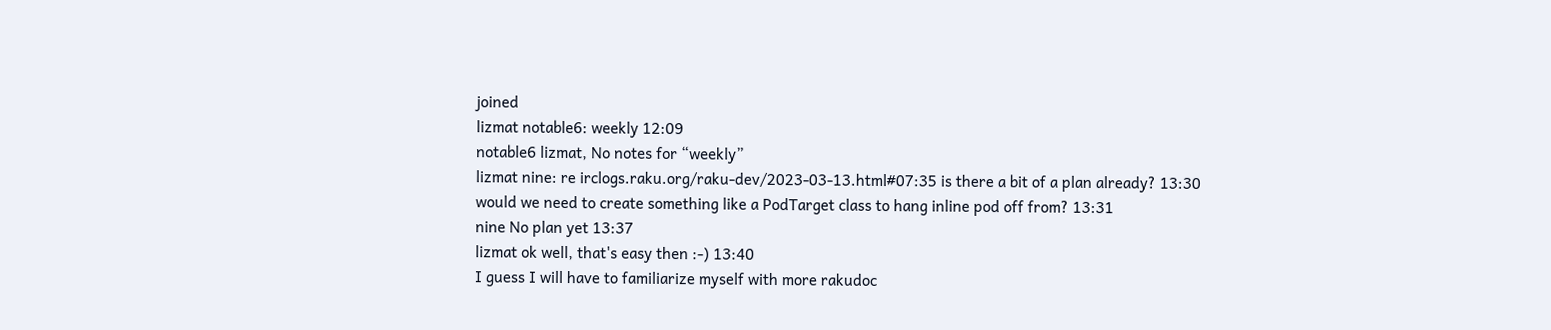joined
lizmat notable6: weekly 12:09
notable6 lizmat, No notes for “weekly”
lizmat nine: re irclogs.raku.org/raku-dev/2023-03-13.html#07:35 is there a bit of a plan already? 13:30
would we need to create something like a PodTarget class to hang inline pod off from? 13:31
nine No plan yet 13:37
lizmat ok well, that's easy then :-) 13:40
I guess I will have to familiarize myself with more rakudoc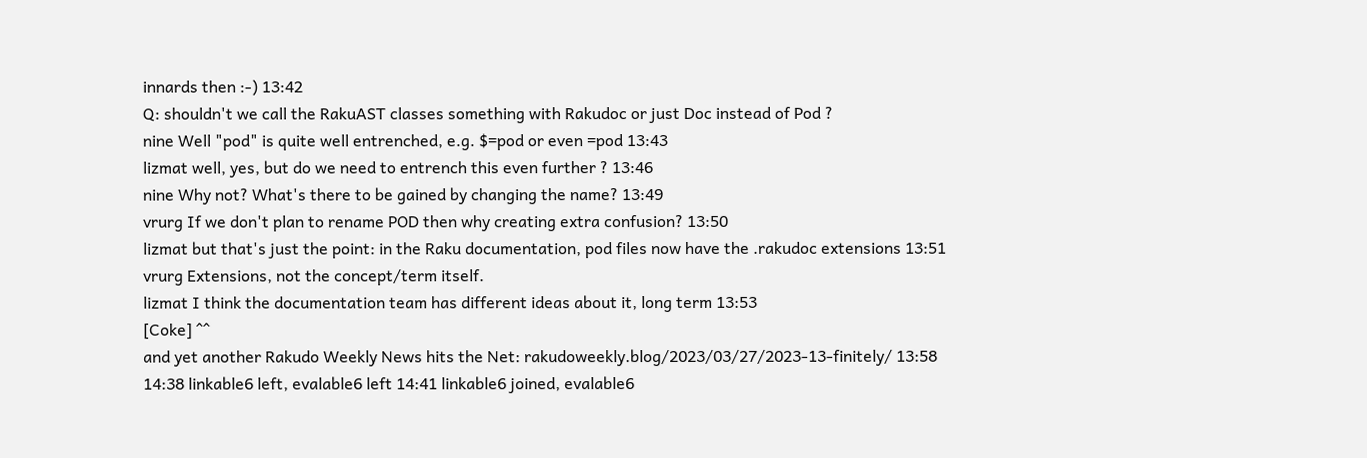innards then :-) 13:42
Q: shouldn't we call the RakuAST classes something with Rakudoc or just Doc instead of Pod ?
nine Well "pod" is quite well entrenched, e.g. $=pod or even =pod 13:43
lizmat well, yes, but do we need to entrench this even further ? 13:46
nine Why not? What's there to be gained by changing the name? 13:49
vrurg If we don't plan to rename POD then why creating extra confusion? 13:50
lizmat but that's just the point: in the Raku documentation, pod files now have the .rakudoc extensions 13:51
vrurg Extensions, not the concept/term itself.
lizmat I think the documentation team has different ideas about it, long term 13:53
[Coke] ^^
and yet another Rakudo Weekly News hits the Net: rakudoweekly.blog/2023/03/27/2023-13-finitely/ 13:58
14:38 linkable6 left, evalable6 left 14:41 linkable6 joined, evalable6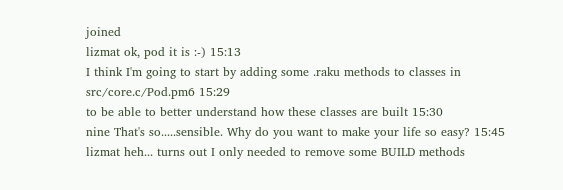joined
lizmat ok, pod it is :-) 15:13
I think I'm going to start by adding some .raku methods to classes in src/core.c/Pod.pm6 15:29
to be able to better understand how these classes are built 15:30
nine That's so.....sensible. Why do you want to make your life so easy? 15:45
lizmat heh... turns out I only needed to remove some BUILD methods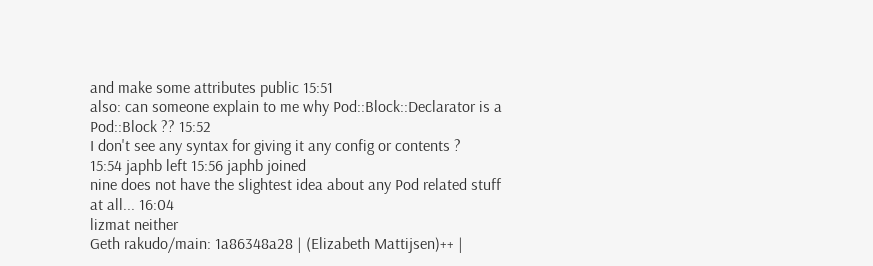and make some attributes public 15:51
also: can someone explain to me why Pod::Block::Declarator is a Pod::Block ?? 15:52
I don't see any syntax for giving it any config or contents ?
15:54 japhb left 15:56 japhb joined
nine does not have the slightest idea about any Pod related stuff at all... 16:04
lizmat neither
Geth rakudo/main: 1a86348a28 | (Elizabeth Mattijsen)++ |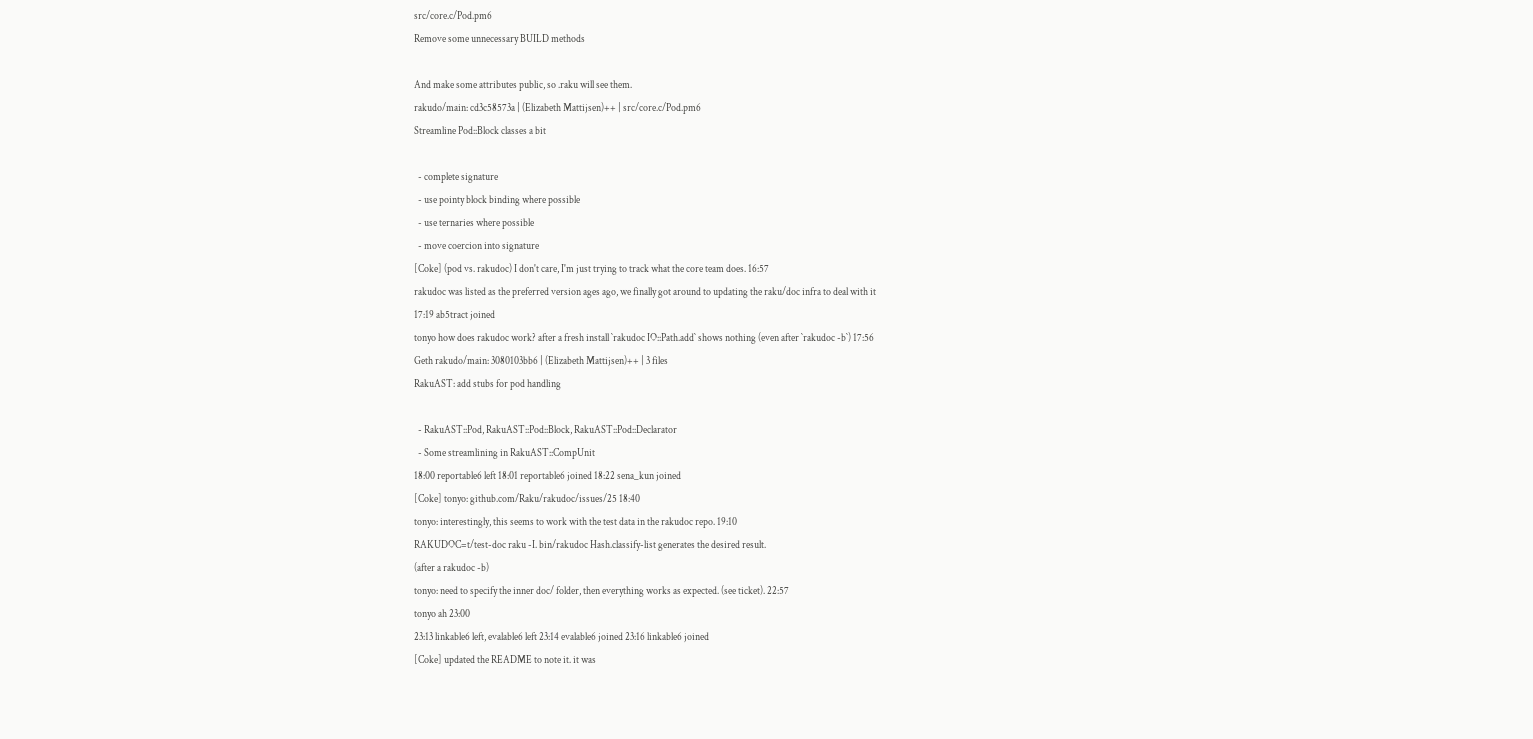src/core.c/Pod.pm6
Remove some unnecessary BUILD methods

And make some attributes public, so .raku will see them.
rakudo/main: cd3c58573a | (Elizabeth Mattijsen)++ | src/core.c/Pod.pm6
Streamline Pod::Block classes a bit

  - complete signature
  - use pointy block binding where possible
  - use ternaries where possible
  - move coercion into signature
[Coke] (pod vs. rakudoc) I don't care, I'm just trying to track what the core team does. 16:57
rakudoc was listed as the preferred version ages ago, we finally got around to updating the raku/doc infra to deal with it
17:19 ab5tract joined
tonyo how does rakudoc work? after a fresh install `rakudoc IO::Path.add` shows nothing (even after `rakudoc -b`) 17:56
Geth rakudo/main: 3080103bb6 | (Elizabeth Mattijsen)++ | 3 files
RakuAST: add stubs for pod handling

  - RakuAST::Pod, RakuAST::Pod::Block, RakuAST::Pod::Declarator
  - Some streamlining in RakuAST::CompUnit
18:00 reportable6 left 18:01 reportable6 joined 18:22 sena_kun joined
[Coke] tonyo: github.com/Raku/rakudoc/issues/25 18:40
tonyo: interestingly, this seems to work with the test data in the rakudoc repo. 19:10
RAKUDOC=t/test-doc raku -I. bin/rakudoc Hash.classify-list generates the desired result.
(after a rakudoc -b)
tonyo: need to specify the inner doc/ folder, then everything works as expected. (see ticket). 22:57
tonyo ah 23:00
23:13 linkable6 left, evalable6 left 23:14 evalable6 joined 23:16 linkable6 joined
[Coke] updated the README to note it. it was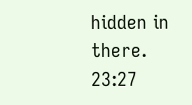hidden in there. 23:27